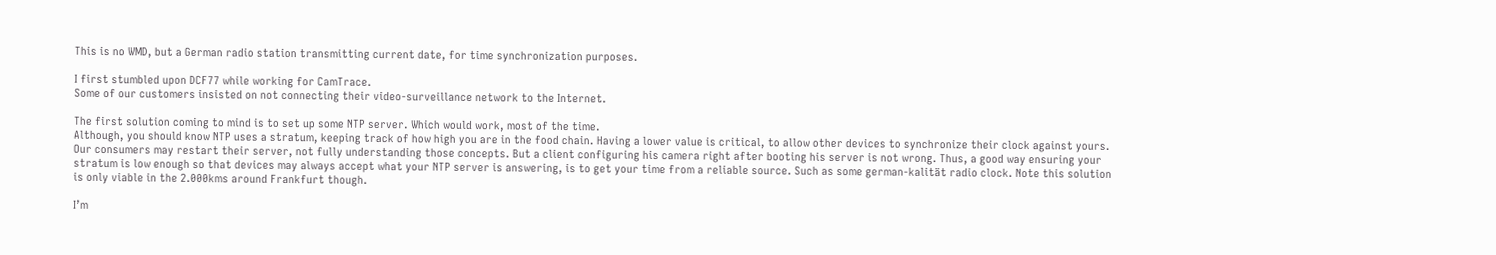This is no WMD, but a German radio station transmitting current date, for time synchronization purposes.

I first stumbled upon DCF77 while working for CamTrace.
Some of our customers insisted on not connecting their video-surveillance network to the Internet.

The first solution coming to mind is to set up some NTP server. Which would work, most of the time.
Although, you should know NTP uses a stratum, keeping track of how high you are in the food chain. Having a lower value is critical, to allow other devices to synchronize their clock against yours.
Our consumers may restart their server, not fully understanding those concepts. But a client configuring his camera right after booting his server is not wrong. Thus, a good way ensuring your stratum is low enough so that devices may always accept what your NTP server is answering, is to get your time from a reliable source. Such as some german-kalität radio clock. Note this solution is only viable in the 2.000kms around Frankfurt though.

I’m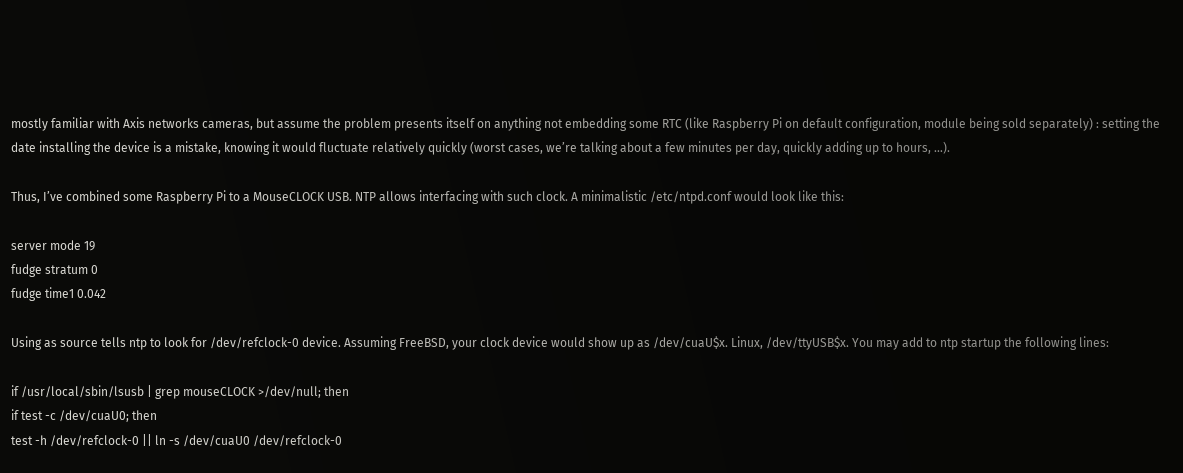mostly familiar with Axis networks cameras, but assume the problem presents itself on anything not embedding some RTC (like Raspberry Pi on default configuration, module being sold separately) : setting the date installing the device is a mistake, knowing it would fluctuate relatively quickly (worst cases, we’re talking about a few minutes per day, quickly adding up to hours, …).

Thus, I’ve combined some Raspberry Pi to a MouseCLOCK USB. NTP allows interfacing with such clock. A minimalistic /etc/ntpd.conf would look like this:

server mode 19
fudge stratum 0
fudge time1 0.042

Using as source tells ntp to look for /dev/refclock-0 device. Assuming FreeBSD, your clock device would show up as /dev/cuaU$x. Linux, /dev/ttyUSB$x. You may add to ntp startup the following lines:

if /usr/local/sbin/lsusb | grep mouseCLOCK >/dev/null; then
if test -c /dev/cuaU0; then
test -h /dev/refclock-0 || ln -s /dev/cuaU0 /dev/refclock-0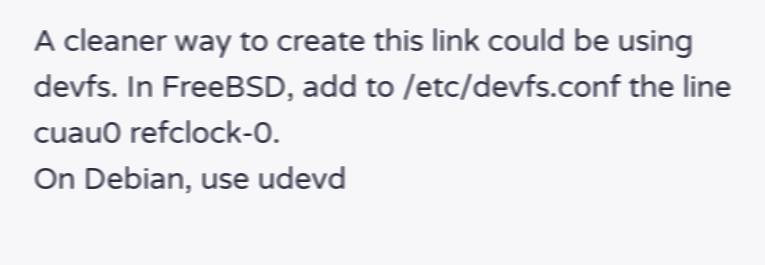A cleaner way to create this link could be using devfs. In FreeBSD, add to /etc/devfs.conf the line cuau0 refclock-0.
On Debian, use udevd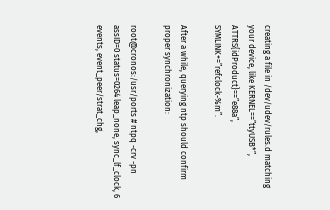creating a file in /dev/udev/rules.d matching your device, like KERNEL==”ttyUSB*”, ATTRS{idProduct}==”e88a”, SYMLINK+=”refclock-%m”.

After a while, querying ntp should confirm proper synchronization:

root@cronos:/usr/ports # ntpq -crv -pn
assID=0 status=0264 leap_none, sync_lf_clock, 6 events, event_peer/strat_chg,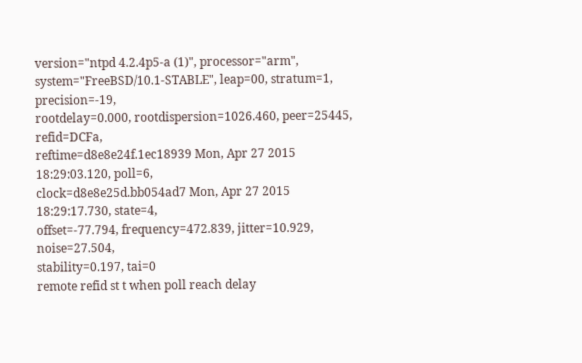version="ntpd 4.2.4p5-a (1)", processor="arm",
system="FreeBSD/10.1-STABLE", leap=00, stratum=1, precision=-19,
rootdelay=0.000, rootdispersion=1026.460, peer=25445, refid=DCFa,
reftime=d8e8e24f.1ec18939 Mon, Apr 27 2015 18:29:03.120, poll=6,
clock=d8e8e25d.bb054ad7 Mon, Apr 27 2015 18:29:17.730, state=4,
offset=-77.794, frequency=472.839, jitter=10.929, noise=27.504,
stability=0.197, tai=0
remote refid st t when poll reach delay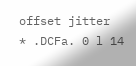offset jitter
* .DCFa. 0 l 14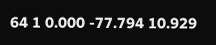64 1 0.000 -77.794 10.929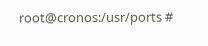root@cronos:/usr/ports #